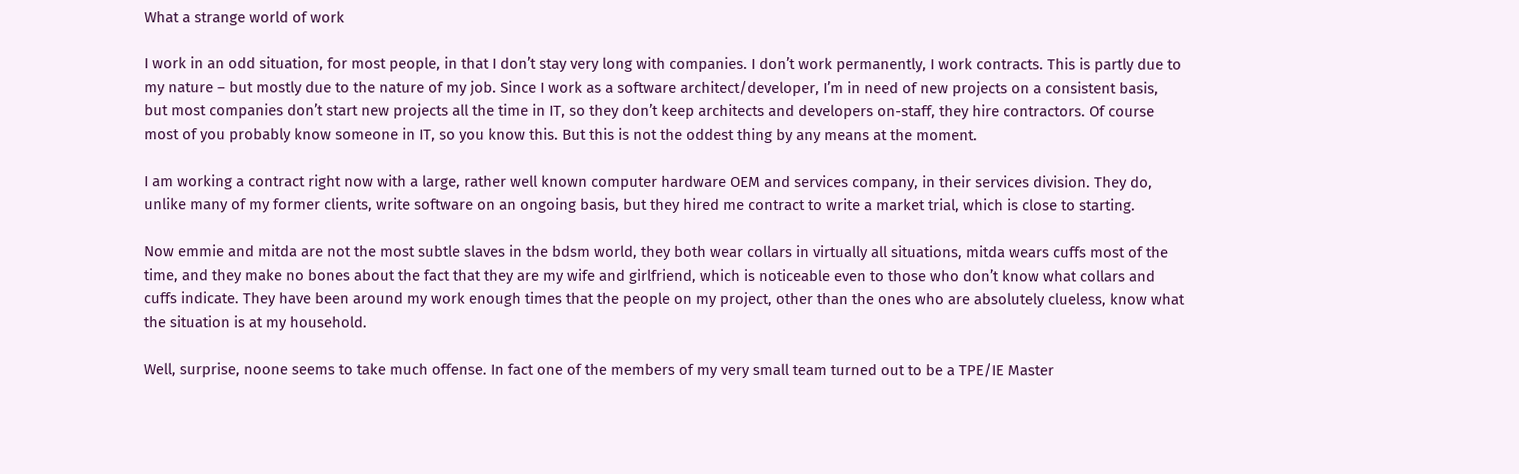What a strange world of work

I work in an odd situation, for most people, in that I don’t stay very long with companies. I don’t work permanently, I work contracts. This is partly due to my nature – but mostly due to the nature of my job. Since I work as a software architect/developer, I’m in need of new projects on a consistent basis, but most companies don’t start new projects all the time in IT, so they don’t keep architects and developers on-staff, they hire contractors. Of course most of you probably know someone in IT, so you know this. But this is not the oddest thing by any means at the moment.

I am working a contract right now with a large, rather well known computer hardware OEM and services company, in their services division. They do, unlike many of my former clients, write software on an ongoing basis, but they hired me contract to write a market trial, which is close to starting.

Now emmie and mitda are not the most subtle slaves in the bdsm world, they both wear collars in virtually all situations, mitda wears cuffs most of the time, and they make no bones about the fact that they are my wife and girlfriend, which is noticeable even to those who don’t know what collars and cuffs indicate. They have been around my work enough times that the people on my project, other than the ones who are absolutely clueless, know what the situation is at my household.

Well, surprise, noone seems to take much offense. In fact one of the members of my very small team turned out to be a TPE/IE Master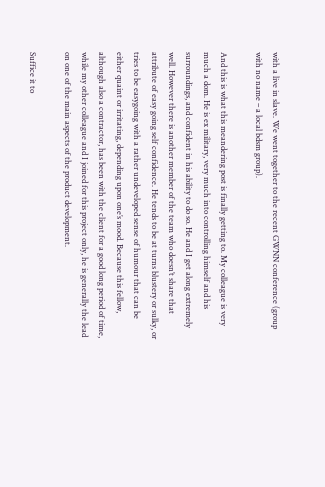with a live in slave. We went together to the recent GWNN conference (group with no name – a local bdsm group).

And this is what this meandering post is finally getting to. My colleague is very much a dom. He is ex military, very much into controlling himself and his surroundings, and confident in his ability to do so. He and I get along extremely well. However there is another member of the team who doesn’t share that attribute of easy going self confidence. He tends to be at turns blustery or sulky, or tries to be easygoing with a rather undeveloped sense of humour that can be either quaint or irritating, depending upon one’s mood. Because this fellow, although also a contractor, has been with the client for a good long period of time, while my other colleague and I joined for this project only, he is generally the lead on one of the main aspects of the product development.

Suffice it to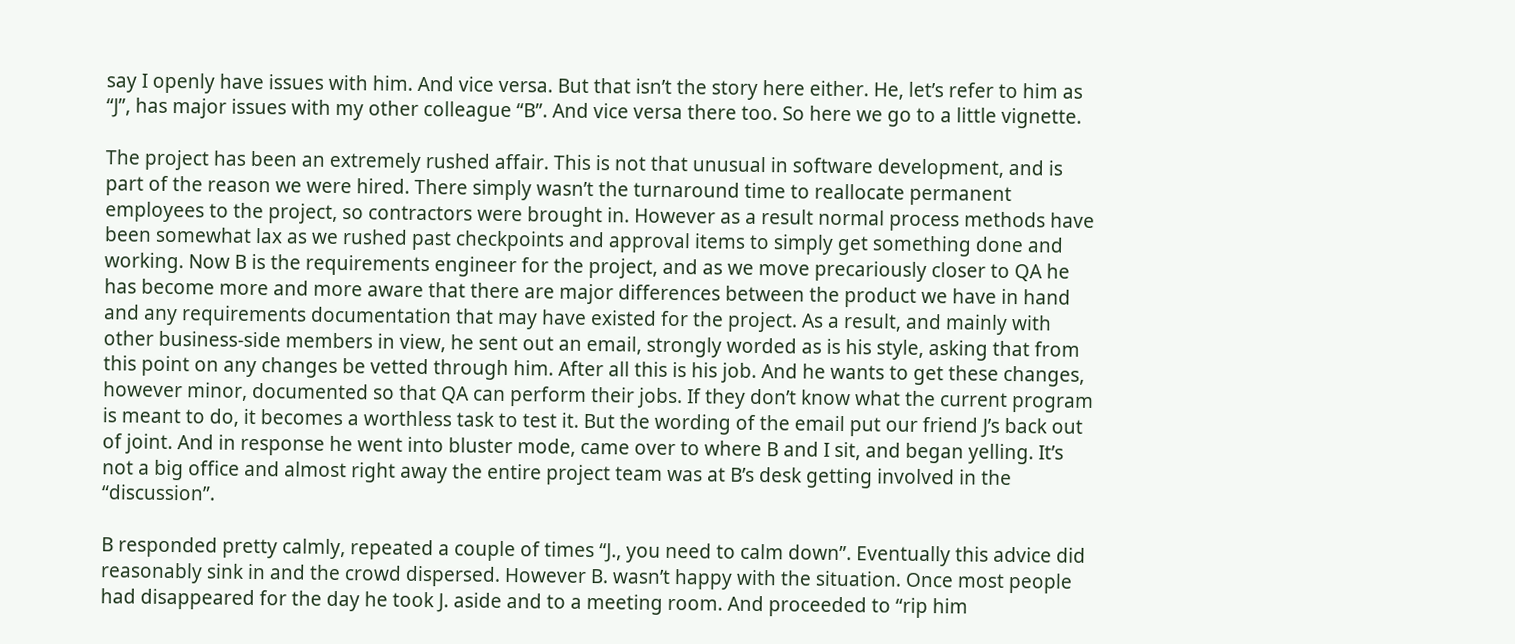say I openly have issues with him. And vice versa. But that isn’t the story here either. He, let’s refer to him as “J”, has major issues with my other colleague “B”. And vice versa there too. So here we go to a little vignette.

The project has been an extremely rushed affair. This is not that unusual in software development, and is part of the reason we were hired. There simply wasn’t the turnaround time to reallocate permanent employees to the project, so contractors were brought in. However as a result normal process methods have been somewhat lax as we rushed past checkpoints and approval items to simply get something done and working. Now B is the requirements engineer for the project, and as we move precariously closer to QA he has become more and more aware that there are major differences between the product we have in hand and any requirements documentation that may have existed for the project. As a result, and mainly with other business-side members in view, he sent out an email, strongly worded as is his style, asking that from this point on any changes be vetted through him. After all this is his job. And he wants to get these changes, however minor, documented so that QA can perform their jobs. If they don’t know what the current program is meant to do, it becomes a worthless task to test it. But the wording of the email put our friend J’s back out of joint. And in response he went into bluster mode, came over to where B and I sit, and began yelling. It’s not a big office and almost right away the entire project team was at B’s desk getting involved in the “discussion”.

B responded pretty calmly, repeated a couple of times “J., you need to calm down”. Eventually this advice did reasonably sink in and the crowd dispersed. However B. wasn’t happy with the situation. Once most people had disappeared for the day he took J. aside and to a meeting room. And proceeded to “rip him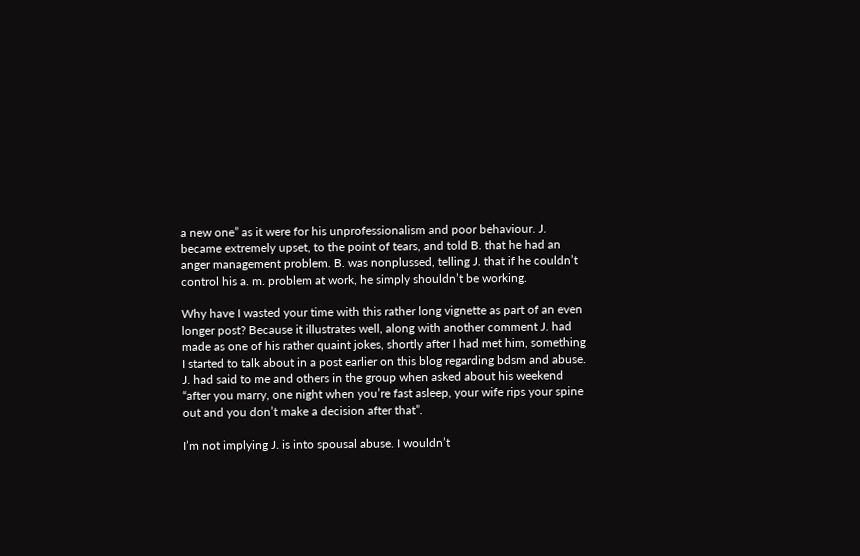a new one” as it were for his unprofessionalism and poor behaviour. J. became extremely upset, to the point of tears, and told B. that he had an anger management problem. B. was nonplussed, telling J. that if he couldn’t control his a. m. problem at work, he simply shouldn’t be working.

Why have I wasted your time with this rather long vignette as part of an even longer post? Because it illustrates well, along with another comment J. had made as one of his rather quaint jokes, shortly after I had met him, something I started to talk about in a post earlier on this blog regarding bdsm and abuse. J. had said to me and others in the group when asked about his weekend “after you marry, one night when you’re fast asleep, your wife rips your spine out and you don’t make a decision after that”.

I’m not implying J. is into spousal abuse. I wouldn’t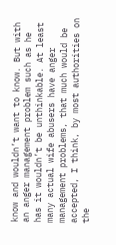know and wouldn’t want to know. But with an anger management problem such as he has it wouldn’t be unthinkable. At least many actual wife abusers have anger management problems, that much would be accepted, I think, by most authorities on the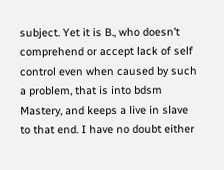subject. Yet it is B., who doesn’t comprehend or accept lack of self control even when caused by such a problem, that is into bdsm Mastery, and keeps a live in slave to that end. I have no doubt either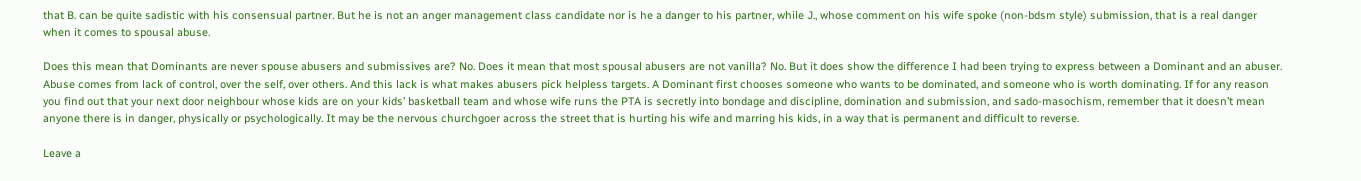that B. can be quite sadistic with his consensual partner. But he is not an anger management class candidate nor is he a danger to his partner, while J., whose comment on his wife spoke (non-bdsm style) submission, that is a real danger when it comes to spousal abuse.

Does this mean that Dominants are never spouse abusers and submissives are? No. Does it mean that most spousal abusers are not vanilla? No. But it does show the difference I had been trying to express between a Dominant and an abuser. Abuse comes from lack of control, over the self, over others. And this lack is what makes abusers pick helpless targets. A Dominant first chooses someone who wants to be dominated, and someone who is worth dominating. If for any reason you find out that your next door neighbour whose kids are on your kids’ basketball team and whose wife runs the PTA is secretly into bondage and discipline, domination and submission, and sado-masochism, remember that it doesn’t mean anyone there is in danger, physically or psychologically. It may be the nervous churchgoer across the street that is hurting his wife and marring his kids, in a way that is permanent and difficult to reverse.

Leave a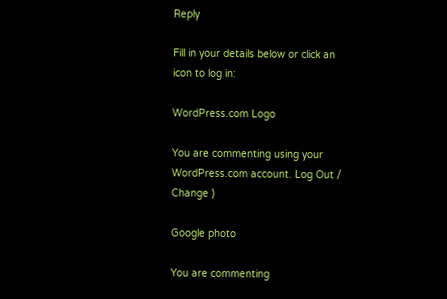Reply

Fill in your details below or click an icon to log in:

WordPress.com Logo

You are commenting using your WordPress.com account. Log Out /  Change )

Google photo

You are commenting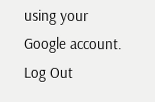using your Google account. Log Out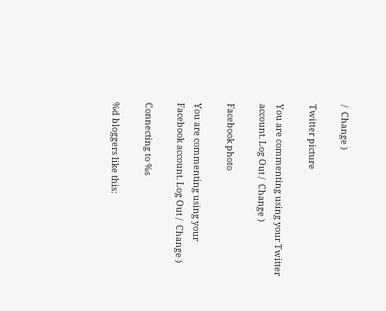/  Change )

Twitter picture

You are commenting using your Twitter account. Log Out /  Change )

Facebook photo

You are commenting using your Facebook account. Log Out /  Change )

Connecting to %s

%d bloggers like this: